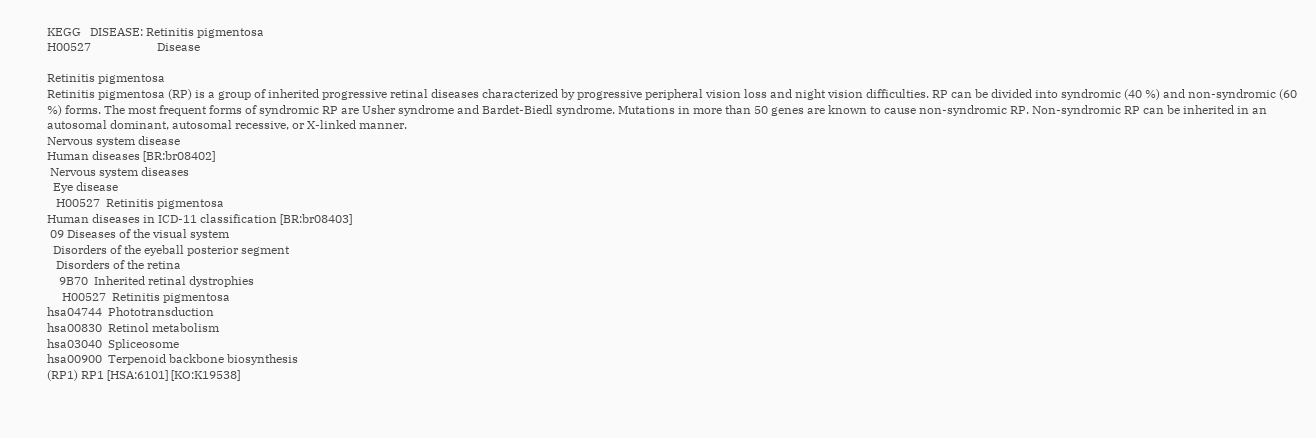KEGG   DISEASE: Retinitis pigmentosa
H00527                      Disease

Retinitis pigmentosa
Retinitis pigmentosa (RP) is a group of inherited progressive retinal diseases characterized by progressive peripheral vision loss and night vision difficulties. RP can be divided into syndromic (40 %) and non-syndromic (60 %) forms. The most frequent forms of syndromic RP are Usher syndrome and Bardet-Biedl syndrome. Mutations in more than 50 genes are known to cause non-syndromic RP. Non-syndromic RP can be inherited in an autosomal dominant, autosomal recessive, or X-linked manner.
Nervous system disease
Human diseases [BR:br08402]
 Nervous system diseases
  Eye disease
   H00527  Retinitis pigmentosa
Human diseases in ICD-11 classification [BR:br08403]
 09 Diseases of the visual system
  Disorders of the eyeball posterior segment
   Disorders of the retina
    9B70  Inherited retinal dystrophies
     H00527  Retinitis pigmentosa
hsa04744  Phototransduction
hsa00830  Retinol metabolism
hsa03040  Spliceosome
hsa00900  Terpenoid backbone biosynthesis
(RP1) RP1 [HSA:6101] [KO:K19538]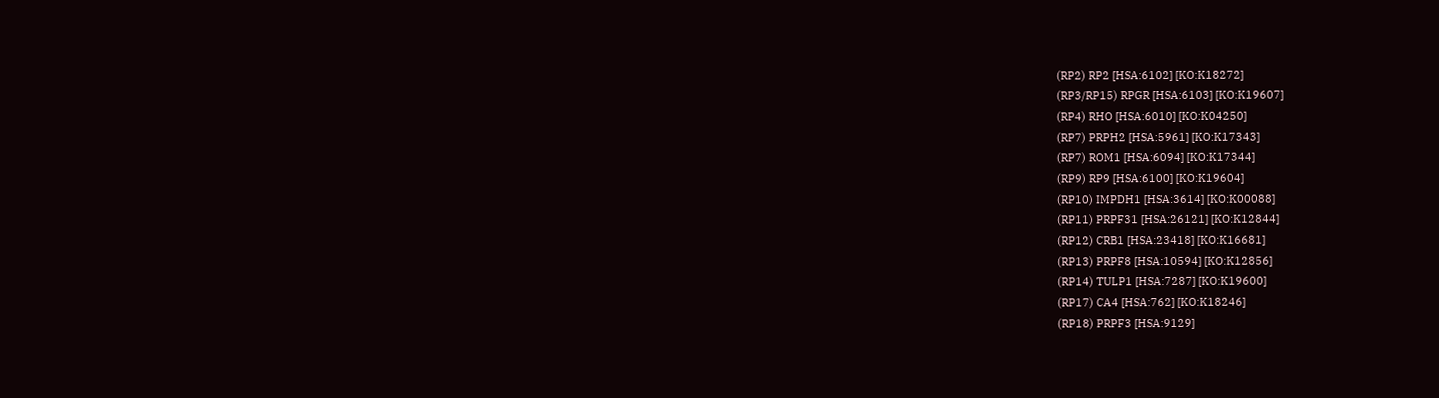(RP2) RP2 [HSA:6102] [KO:K18272]
(RP3/RP15) RPGR [HSA:6103] [KO:K19607]
(RP4) RHO [HSA:6010] [KO:K04250]
(RP7) PRPH2 [HSA:5961] [KO:K17343]
(RP7) ROM1 [HSA:6094] [KO:K17344]
(RP9) RP9 [HSA:6100] [KO:K19604]
(RP10) IMPDH1 [HSA:3614] [KO:K00088]
(RP11) PRPF31 [HSA:26121] [KO:K12844]
(RP12) CRB1 [HSA:23418] [KO:K16681]
(RP13) PRPF8 [HSA:10594] [KO:K12856]
(RP14) TULP1 [HSA:7287] [KO:K19600]
(RP17) CA4 [HSA:762] [KO:K18246]
(RP18) PRPF3 [HSA:9129]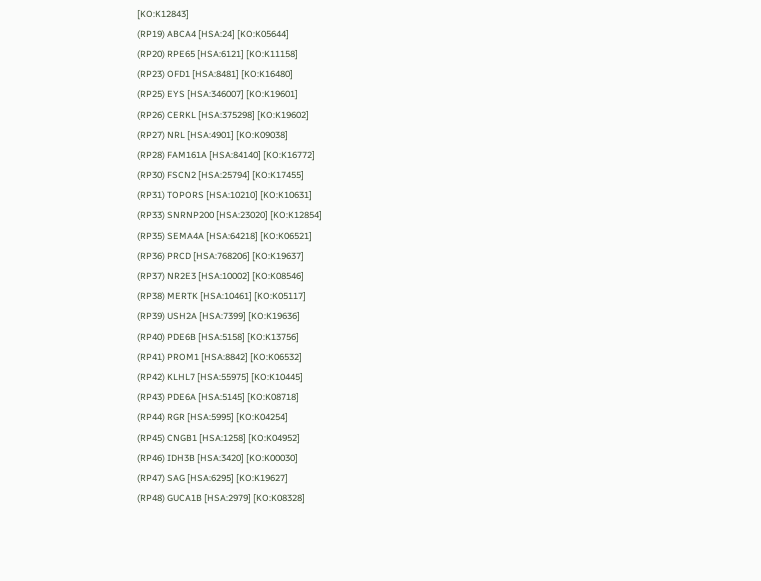[KO:K12843]
(RP19) ABCA4 [HSA:24] [KO:K05644]
(RP20) RPE65 [HSA:6121] [KO:K11158]
(RP23) OFD1 [HSA:8481] [KO:K16480]
(RP25) EYS [HSA:346007] [KO:K19601]
(RP26) CERKL [HSA:375298] [KO:K19602]
(RP27) NRL [HSA:4901] [KO:K09038]
(RP28) FAM161A [HSA:84140] [KO:K16772]
(RP30) FSCN2 [HSA:25794] [KO:K17455]
(RP31) TOPORS [HSA:10210] [KO:K10631]
(RP33) SNRNP200 [HSA:23020] [KO:K12854]
(RP35) SEMA4A [HSA:64218] [KO:K06521]
(RP36) PRCD [HSA:768206] [KO:K19637]
(RP37) NR2E3 [HSA:10002] [KO:K08546]
(RP38) MERTK [HSA:10461] [KO:K05117]
(RP39) USH2A [HSA:7399] [KO:K19636]
(RP40) PDE6B [HSA:5158] [KO:K13756]
(RP41) PROM1 [HSA:8842] [KO:K06532]
(RP42) KLHL7 [HSA:55975] [KO:K10445]
(RP43) PDE6A [HSA:5145] [KO:K08718]
(RP44) RGR [HSA:5995] [KO:K04254]
(RP45) CNGB1 [HSA:1258] [KO:K04952]
(RP46) IDH3B [HSA:3420] [KO:K00030]
(RP47) SAG [HSA:6295] [KO:K19627]
(RP48) GUCA1B [HSA:2979] [KO:K08328]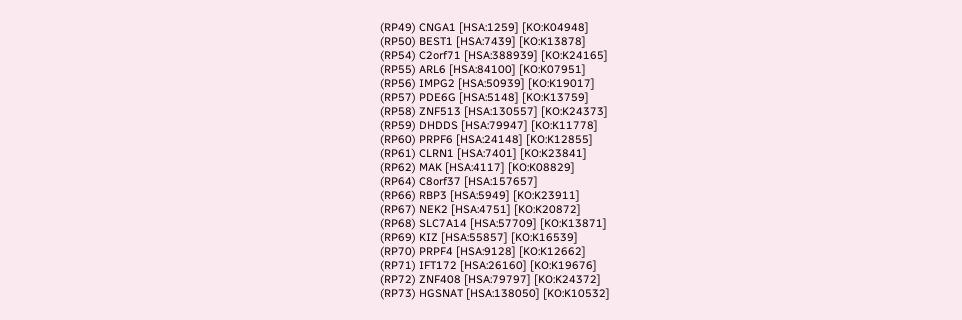(RP49) CNGA1 [HSA:1259] [KO:K04948]
(RP50) BEST1 [HSA:7439] [KO:K13878]
(RP54) C2orf71 [HSA:388939] [KO:K24165]
(RP55) ARL6 [HSA:84100] [KO:K07951]
(RP56) IMPG2 [HSA:50939] [KO:K19017]
(RP57) PDE6G [HSA:5148] [KO:K13759]
(RP58) ZNF513 [HSA:130557] [KO:K24373]
(RP59) DHDDS [HSA:79947] [KO:K11778]
(RP60) PRPF6 [HSA:24148] [KO:K12855]
(RP61) CLRN1 [HSA:7401] [KO:K23841]
(RP62) MAK [HSA:4117] [KO:K08829]
(RP64) C8orf37 [HSA:157657]
(RP66) RBP3 [HSA:5949] [KO:K23911]
(RP67) NEK2 [HSA:4751] [KO:K20872]
(RP68) SLC7A14 [HSA:57709] [KO:K13871]
(RP69) KIZ [HSA:55857] [KO:K16539]
(RP70) PRPF4 [HSA:9128] [KO:K12662]
(RP71) IFT172 [HSA:26160] [KO:K19676]
(RP72) ZNF408 [HSA:79797] [KO:K24372]
(RP73) HGSNAT [HSA:138050] [KO:K10532]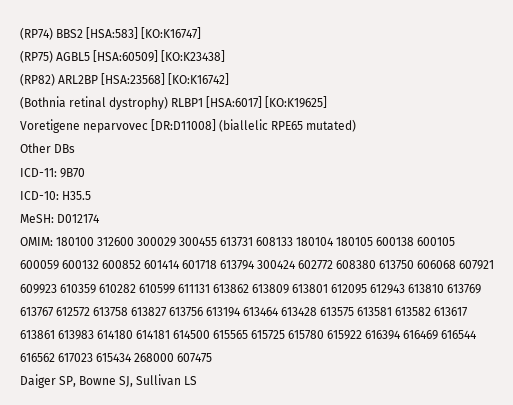(RP74) BBS2 [HSA:583] [KO:K16747]
(RP75) AGBL5 [HSA:60509] [KO:K23438]
(RP82) ARL2BP [HSA:23568] [KO:K16742]
(Bothnia retinal dystrophy) RLBP1 [HSA:6017] [KO:K19625]
Voretigene neparvovec [DR:D11008] (biallelic RPE65 mutated)
Other DBs
ICD-11: 9B70
ICD-10: H35.5
MeSH: D012174
OMIM: 180100 312600 300029 300455 613731 608133 180104 180105 600138 600105 600059 600132 600852 601414 601718 613794 300424 602772 608380 613750 606068 607921 609923 610359 610282 610599 611131 613862 613809 613801 612095 612943 613810 613769 613767 612572 613758 613827 613756 613194 613464 613428 613575 613581 613582 613617 613861 613983 614180 614181 614500 615565 615725 615780 615922 616394 616469 616544 616562 617023 615434 268000 607475
Daiger SP, Bowne SJ, Sullivan LS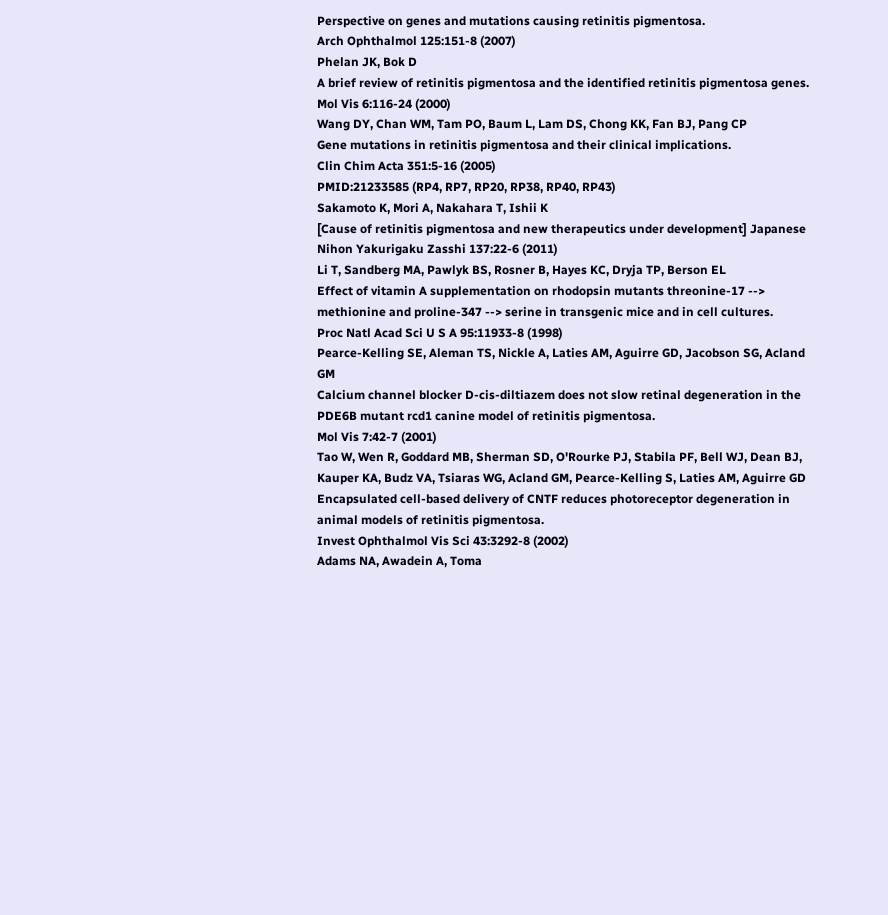Perspective on genes and mutations causing retinitis pigmentosa.
Arch Ophthalmol 125:151-8 (2007)
Phelan JK, Bok D
A brief review of retinitis pigmentosa and the identified retinitis pigmentosa genes.
Mol Vis 6:116-24 (2000)
Wang DY, Chan WM, Tam PO, Baum L, Lam DS, Chong KK, Fan BJ, Pang CP
Gene mutations in retinitis pigmentosa and their clinical implications.
Clin Chim Acta 351:5-16 (2005)
PMID:21233585 (RP4, RP7, RP20, RP38, RP40, RP43)
Sakamoto K, Mori A, Nakahara T, Ishii K
[Cause of retinitis pigmentosa and new therapeutics under development] Japanese
Nihon Yakurigaku Zasshi 137:22-6 (2011)
Li T, Sandberg MA, Pawlyk BS, Rosner B, Hayes KC, Dryja TP, Berson EL
Effect of vitamin A supplementation on rhodopsin mutants threonine-17 --> methionine and proline-347 --> serine in transgenic mice and in cell cultures.
Proc Natl Acad Sci U S A 95:11933-8 (1998)
Pearce-Kelling SE, Aleman TS, Nickle A, Laties AM, Aguirre GD, Jacobson SG, Acland GM
Calcium channel blocker D-cis-diltiazem does not slow retinal degeneration in the PDE6B mutant rcd1 canine model of retinitis pigmentosa.
Mol Vis 7:42-7 (2001)
Tao W, Wen R, Goddard MB, Sherman SD, O'Rourke PJ, Stabila PF, Bell WJ, Dean BJ, Kauper KA, Budz VA, Tsiaras WG, Acland GM, Pearce-Kelling S, Laties AM, Aguirre GD
Encapsulated cell-based delivery of CNTF reduces photoreceptor degeneration in animal models of retinitis pigmentosa.
Invest Ophthalmol Vis Sci 43:3292-8 (2002)
Adams NA, Awadein A, Toma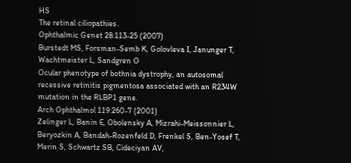HS
The retinal ciliopathies.
Ophthalmic Genet 28:113-25 (2007)
Burstedt MS, Forsman-Semb K, Golovleva I, Janunger T, Wachtmeister L, Sandgren O
Ocular phenotype of bothnia dystrophy, an autosomal recessive retinitis pigmentosa associated with an R234W mutation in the RLBP1 gene.
Arch Ophthalmol 119:260-7 (2001)
Zelinger L, Banin E, Obolensky A, Mizrahi-Meissonnier L, Beryozkin A, Bandah-Rozenfeld D, Frenkel S, Ben-Yosef T, Merin S, Schwartz SB, Cideciyan AV,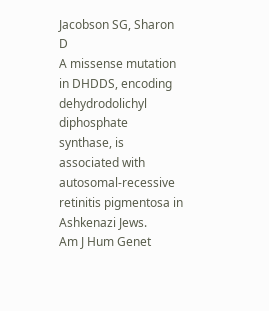Jacobson SG, Sharon D
A missense mutation in DHDDS, encoding dehydrodolichyl diphosphate synthase, is associated with autosomal-recessive retinitis pigmentosa in Ashkenazi Jews.
Am J Hum Genet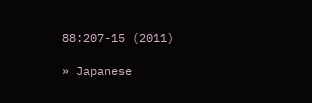88:207-15 (2011)

» Japanese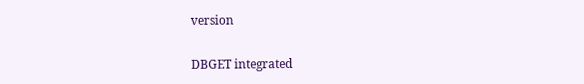version

DBGET integrated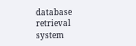database retrieval system